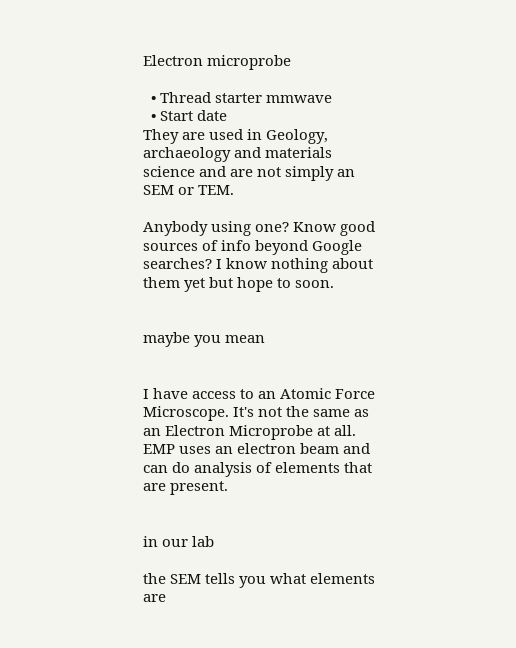Electron microprobe

  • Thread starter mmwave
  • Start date
They are used in Geology, archaeology and materials science and are not simply an SEM or TEM.

Anybody using one? Know good sources of info beyond Google searches? I know nothing about them yet but hope to soon.


maybe you mean


I have access to an Atomic Force Microscope. It's not the same as an Electron Microprobe at all. EMP uses an electron beam and can do analysis of elements that are present.


in our lab

the SEM tells you what elements are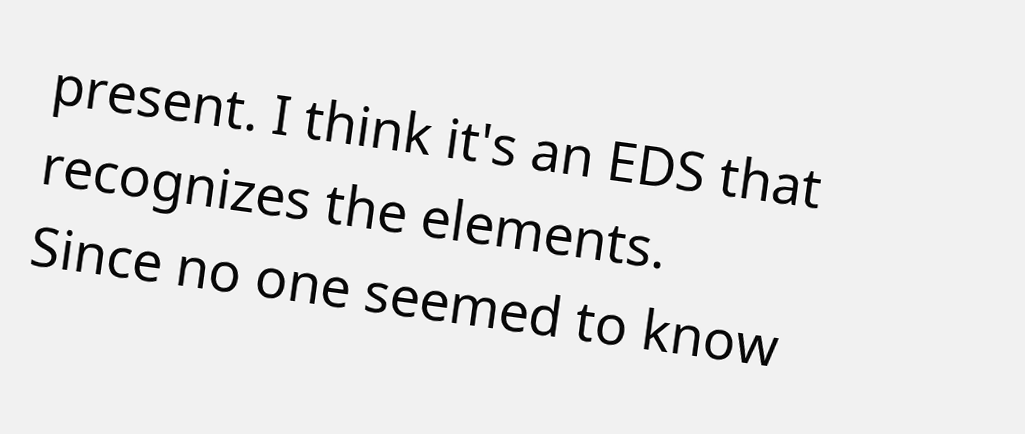present. I think it's an EDS that recognizes the elements.
Since no one seemed to know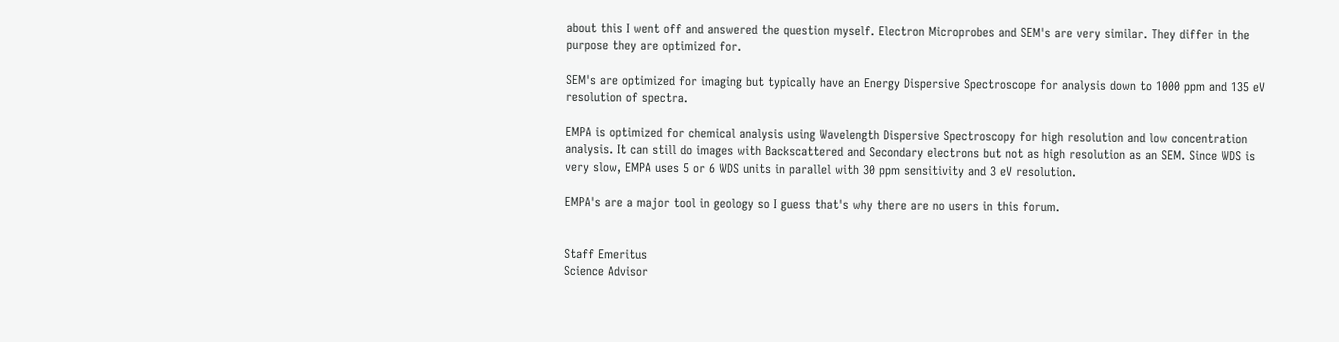about this I went off and answered the question myself. Electron Microprobes and SEM's are very similar. They differ in the purpose they are optimized for.

SEM's are optimized for imaging but typically have an Energy Dispersive Spectroscope for analysis down to 1000 ppm and 135 eV resolution of spectra.

EMPA is optimized for chemical analysis using Wavelength Dispersive Spectroscopy for high resolution and low concentration analysis. It can still do images with Backscattered and Secondary electrons but not as high resolution as an SEM. Since WDS is very slow, EMPA uses 5 or 6 WDS units in parallel with 30 ppm sensitivity and 3 eV resolution.

EMPA's are a major tool in geology so I guess that's why there are no users in this forum.


Staff Emeritus
Science Advisor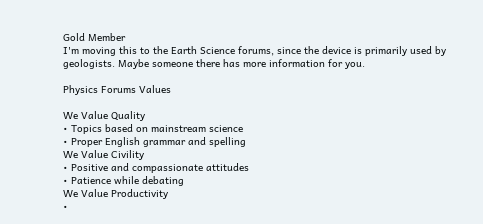Gold Member
I'm moving this to the Earth Science forums, since the device is primarily used by geologists. Maybe someone there has more information for you.

Physics Forums Values

We Value Quality
• Topics based on mainstream science
• Proper English grammar and spelling
We Value Civility
• Positive and compassionate attitudes
• Patience while debating
We Value Productivity
•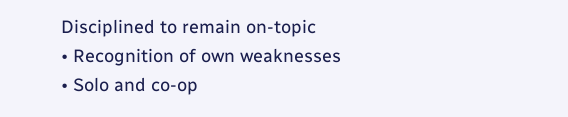Disciplined to remain on-topic
• Recognition of own weaknesses
• Solo and co-op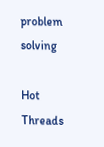problem solving

Hot Threads